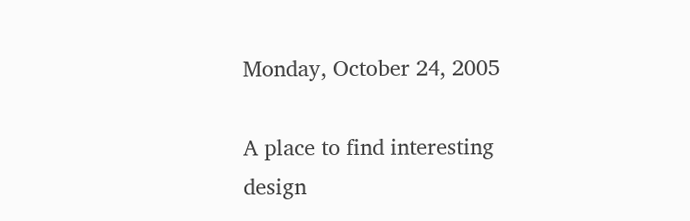Monday, October 24, 2005

A place to find interesting design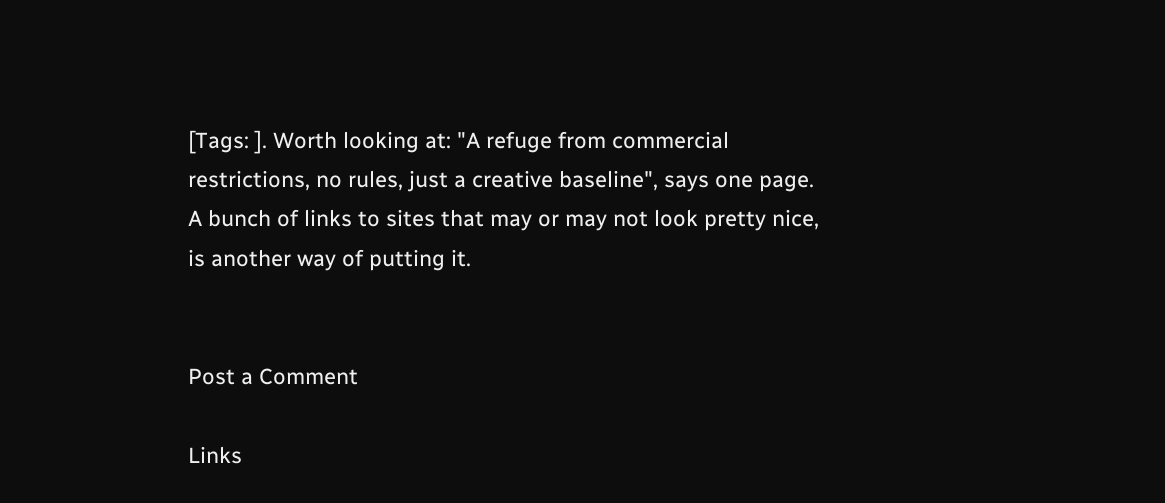[Tags: ]. Worth looking at: "A refuge from commercial restrictions, no rules, just a creative baseline", says one page. A bunch of links to sites that may or may not look pretty nice, is another way of putting it.


Post a Comment

Links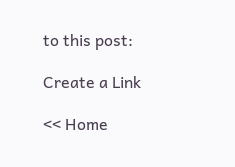to this post:

Create a Link

<< Home